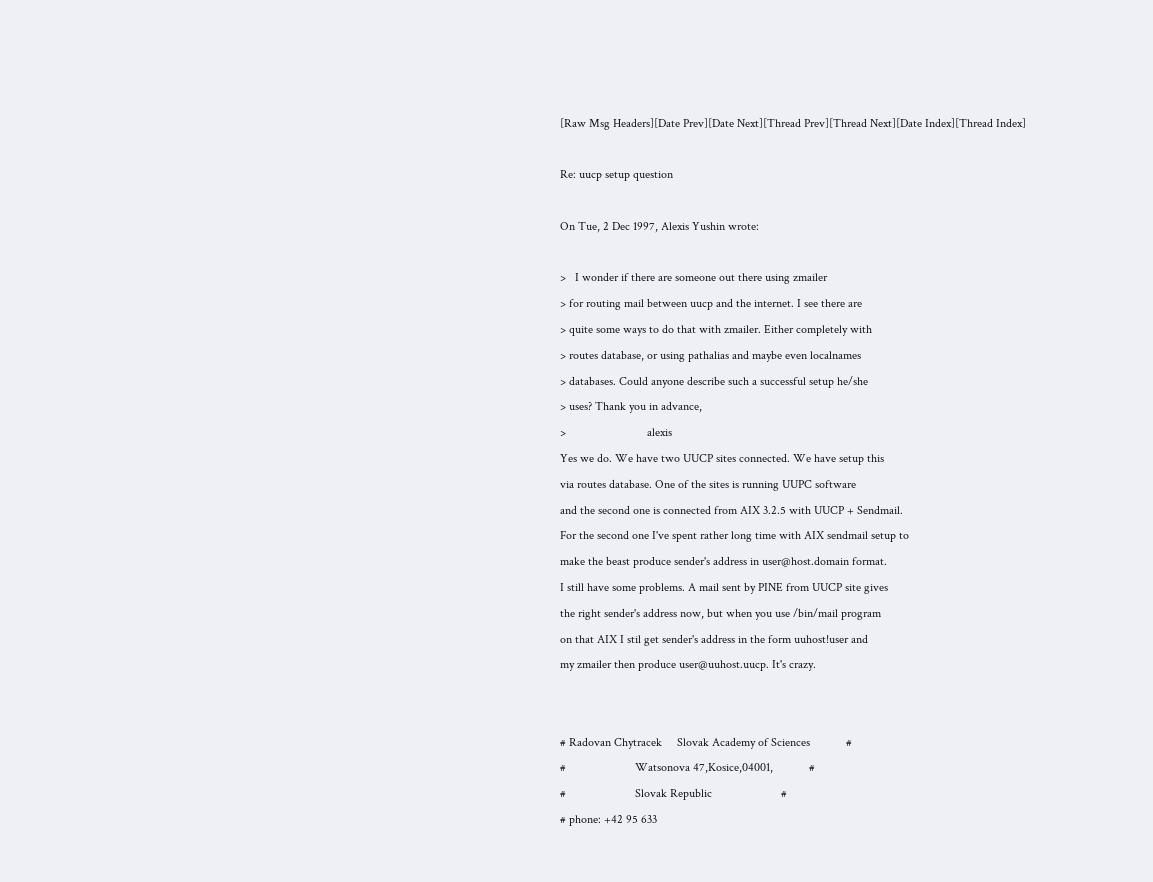[Raw Msg Headers][Date Prev][Date Next][Thread Prev][Thread Next][Date Index][Thread Index]

Re: uucp setup question

On Tue, 2 Dec 1997, Alexis Yushin wrote:

>   I wonder if there are someone out there using zmailer
> for routing mail between uucp and the internet. I see there are
> quite some ways to do that with zmailer. Either completely with
> routes database, or using pathalias and maybe even localnames
> databases. Could anyone describe such a successful setup he/she
> uses? Thank you in advance,
>                           alexis
Yes we do. We have two UUCP sites connected. We have setup this
via routes database. One of the sites is running UUPC software
and the second one is connected from AIX 3.2.5 with UUCP + Sendmail.
For the second one I've spent rather long time with AIX sendmail setup to
make the beast produce sender's address in user@host.domain format.
I still have some problems. A mail sent by PINE from UUCP site gives
the right sender's address now, but when you use /bin/mail program
on that AIX I stil get sender's address in the form uuhost!user and
my zmailer then produce user@uuhost.uucp. It's crazy.


# Radovan Chytracek     Slovak Academy of Sciences            #
#                       Watsonova 47,Kosice,04001,            #
#                       Slovak Republic                       #
# phone: +42 95 633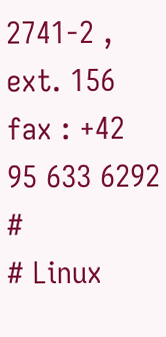2741-2 , ext. 156  fax : +42 95 633 6292  #
# Linux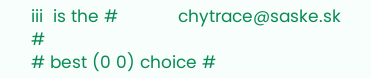iii  is the #            chytrace@saske.sk            #
# best (0 0) choice #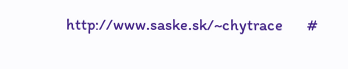http://www.saske.sk/~chytrace      #